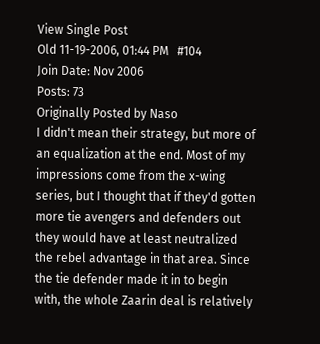View Single Post
Old 11-19-2006, 01:44 PM   #104
Join Date: Nov 2006
Posts: 73
Originally Posted by Naso
I didn't mean their strategy, but more of an equalization at the end. Most of my impressions come from the x-wing series, but I thought that if they'd gotten more tie avengers and defenders out they would have at least neutralized the rebel advantage in that area. Since the tie defender made it in to begin with, the whole Zaarin deal is relatively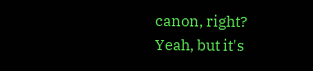canon, right?
Yeah, but it's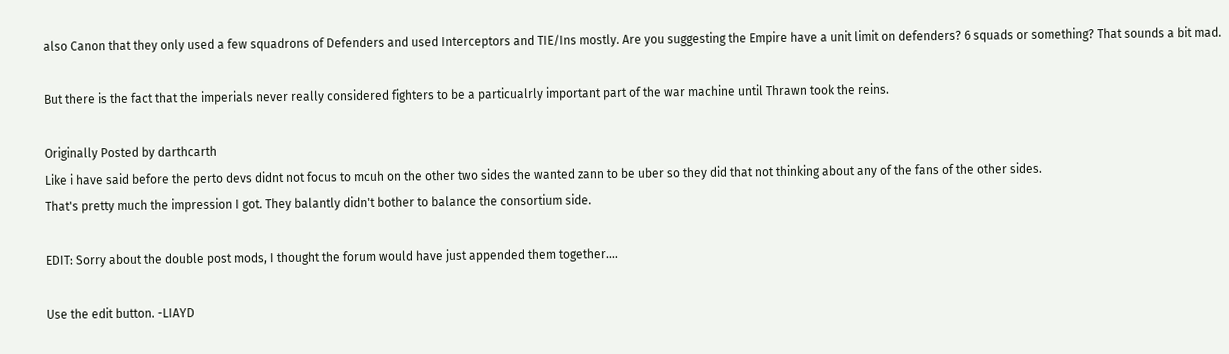also Canon that they only used a few squadrons of Defenders and used Interceptors and TIE/Ins mostly. Are you suggesting the Empire have a unit limit on defenders? 6 squads or something? That sounds a bit mad.

But there is the fact that the imperials never really considered fighters to be a particualrly important part of the war machine until Thrawn took the reins.

Originally Posted by darthcarth
Like i have said before the perto devs didnt not focus to mcuh on the other two sides the wanted zann to be uber so they did that not thinking about any of the fans of the other sides.
That's pretty much the impression I got. They balantly didn't bother to balance the consortium side.

EDIT: Sorry about the double post mods, I thought the forum would have just appended them together....

Use the edit button. -LIAYD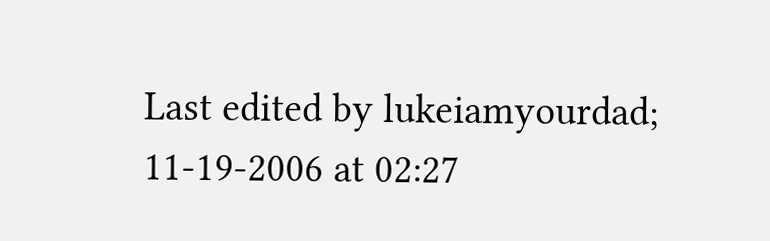Last edited by lukeiamyourdad; 11-19-2006 at 02:27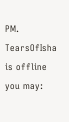PM.
TearsOfIsha is offline   you may: